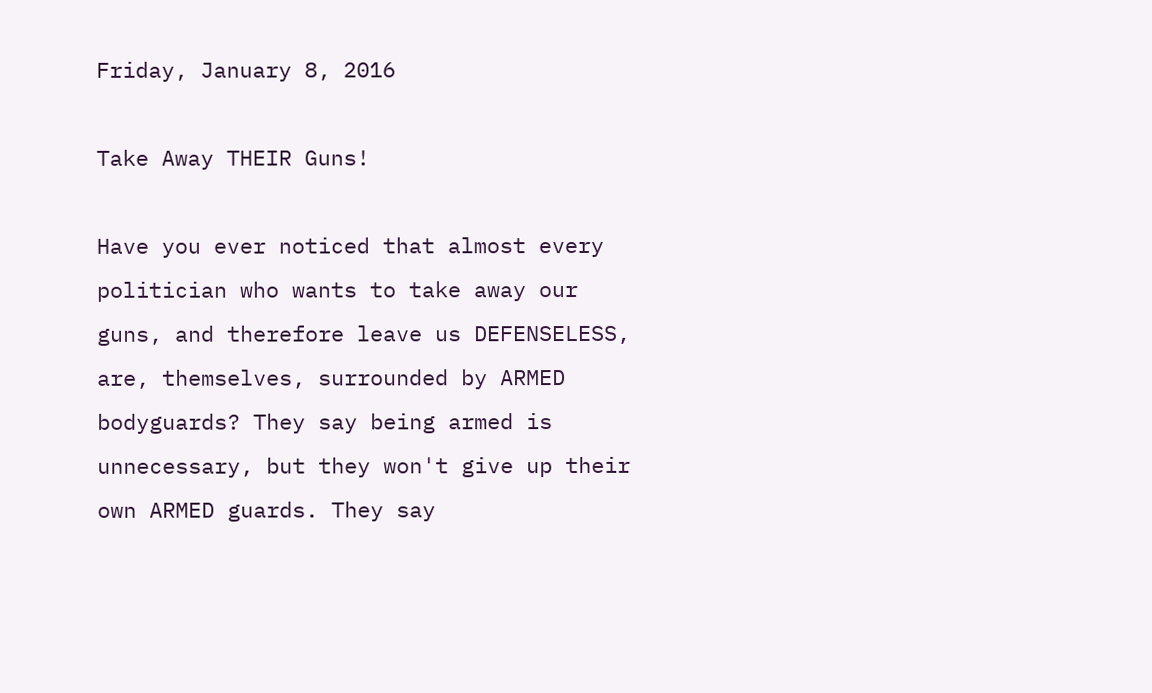Friday, January 8, 2016

Take Away THEIR Guns!

Have you ever noticed that almost every politician who wants to take away our guns, and therefore leave us DEFENSELESS, are, themselves, surrounded by ARMED bodyguards? They say being armed is unnecessary, but they won't give up their own ARMED guards. They say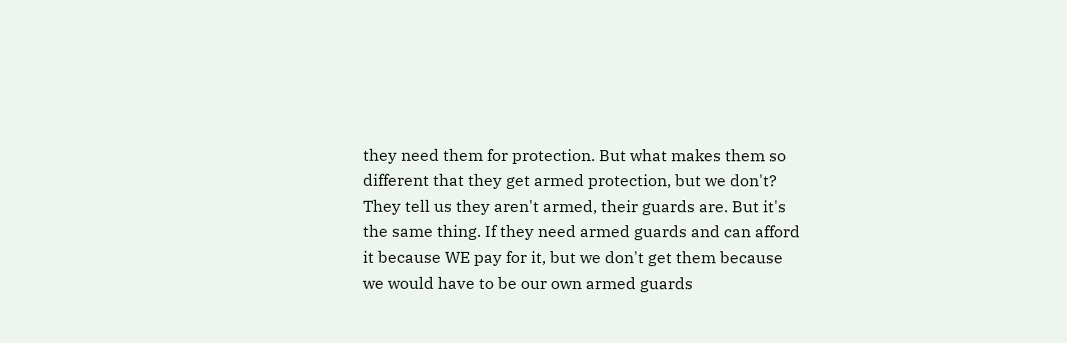they need them for protection. But what makes them so different that they get armed protection, but we don't? They tell us they aren't armed, their guards are. But it's the same thing. If they need armed guards and can afford it because WE pay for it, but we don't get them because we would have to be our own armed guards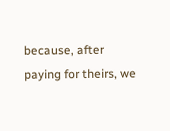because, after paying for theirs, we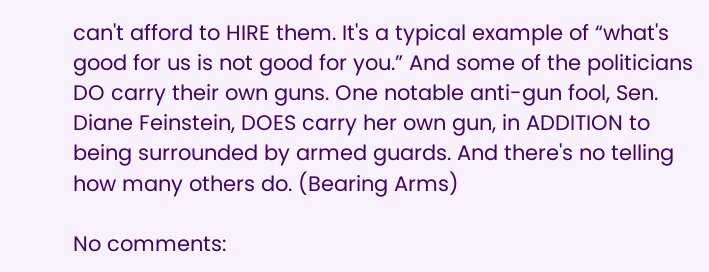can't afford to HIRE them. It's a typical example of “what's good for us is not good for you.” And some of the politicians DO carry their own guns. One notable anti-gun fool, Sen. Diane Feinstein, DOES carry her own gun, in ADDITION to being surrounded by armed guards. And there's no telling how many others do. (Bearing Arms)

No comments: